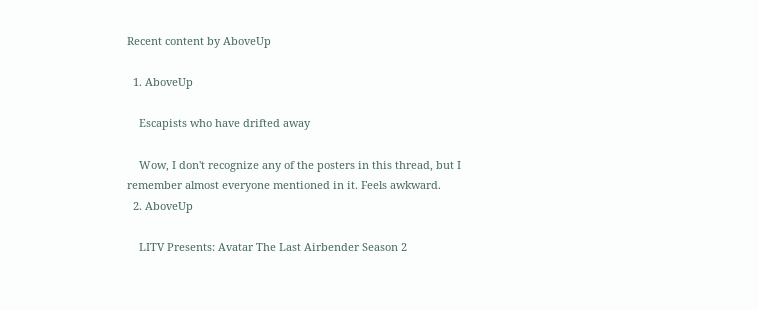Recent content by AboveUp

  1. AboveUp

    Escapists who have drifted away

    Wow, I don't recognize any of the posters in this thread, but I remember almost everyone mentioned in it. Feels awkward.
  2. AboveUp

    LITV Presents: Avatar The Last Airbender Season 2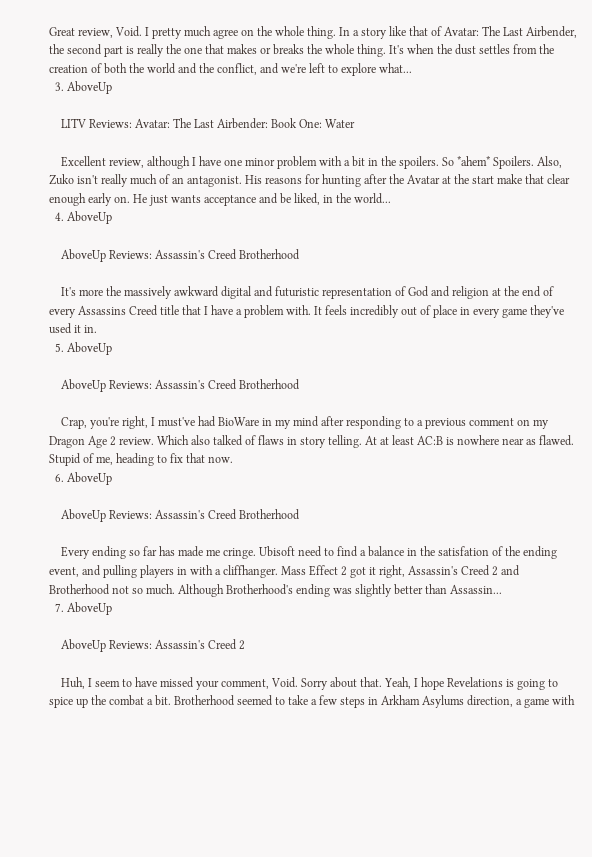Great review, Void. I pretty much agree on the whole thing. In a story like that of Avatar: The Last Airbender, the second part is really the one that makes or breaks the whole thing. It's when the dust settles from the creation of both the world and the conflict, and we're left to explore what...
  3. AboveUp

    LITV Reviews: Avatar: The Last Airbender: Book One: Water

    Excellent review, although I have one minor problem with a bit in the spoilers. So *ahem* Spoilers. Also, Zuko isn't really much of an antagonist. His reasons for hunting after the Avatar at the start make that clear enough early on. He just wants acceptance and be liked, in the world...
  4. AboveUp

    AboveUp Reviews: Assassin's Creed Brotherhood

    It's more the massively awkward digital and futuristic representation of God and religion at the end of every Assassins Creed title that I have a problem with. It feels incredibly out of place in every game they've used it in.
  5. AboveUp

    AboveUp Reviews: Assassin's Creed Brotherhood

    Crap, you're right, I must've had BioWare in my mind after responding to a previous comment on my Dragon Age 2 review. Which also talked of flaws in story telling. At at least AC:B is nowhere near as flawed. Stupid of me, heading to fix that now.
  6. AboveUp

    AboveUp Reviews: Assassin's Creed Brotherhood

    Every ending so far has made me cringe. Ubisoft need to find a balance in the satisfation of the ending event, and pulling players in with a cliffhanger. Mass Effect 2 got it right, Assassin's Creed 2 and Brotherhood not so much. Although Brotherhood's ending was slightly better than Assassin...
  7. AboveUp

    AboveUp Reviews: Assassin's Creed 2

    Huh, I seem to have missed your comment, Void. Sorry about that. Yeah, I hope Revelations is going to spice up the combat a bit. Brotherhood seemed to take a few steps in Arkham Asylums direction, a game with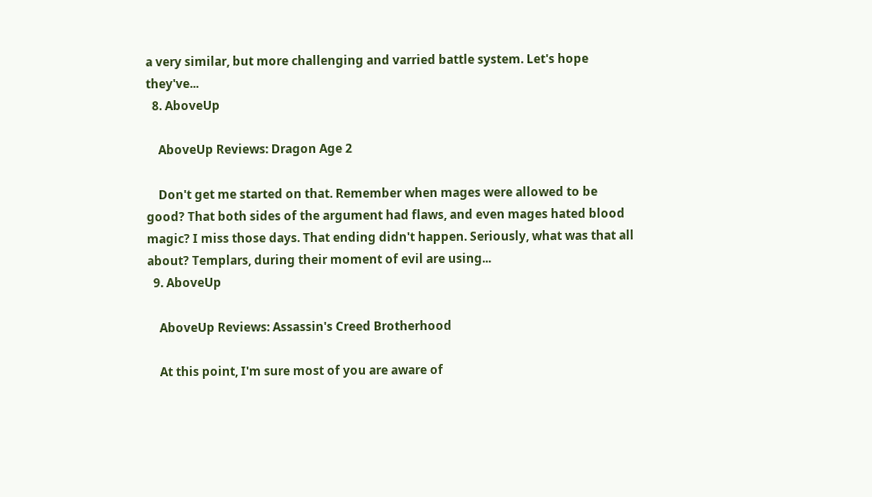a very similar, but more challenging and varried battle system. Let's hope they've...
  8. AboveUp

    AboveUp Reviews: Dragon Age 2

    Don't get me started on that. Remember when mages were allowed to be good? That both sides of the argument had flaws, and even mages hated blood magic? I miss those days. That ending didn't happen. Seriously, what was that all about? Templars, during their moment of evil are using...
  9. AboveUp

    AboveUp Reviews: Assassin's Creed Brotherhood

    At this point, I'm sure most of you are aware of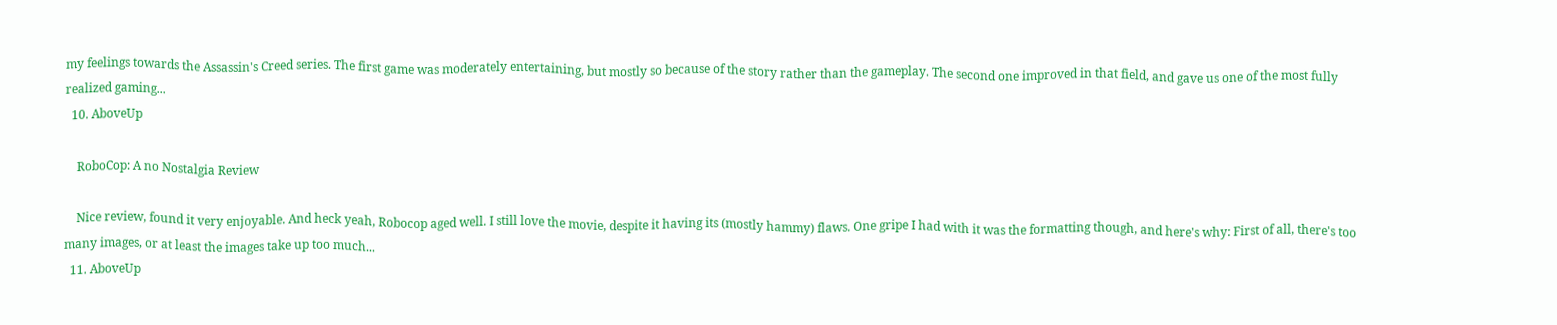my feelings towards the Assassin's Creed series. The first game was moderately entertaining, but mostly so because of the story rather than the gameplay. The second one improved in that field, and gave us one of the most fully realized gaming...
  10. AboveUp

    RoboCop: A no Nostalgia Review

    Nice review, found it very enjoyable. And heck yeah, Robocop aged well. I still love the movie, despite it having its (mostly hammy) flaws. One gripe I had with it was the formatting though, and here's why: First of all, there's too many images, or at least the images take up too much...
  11. AboveUp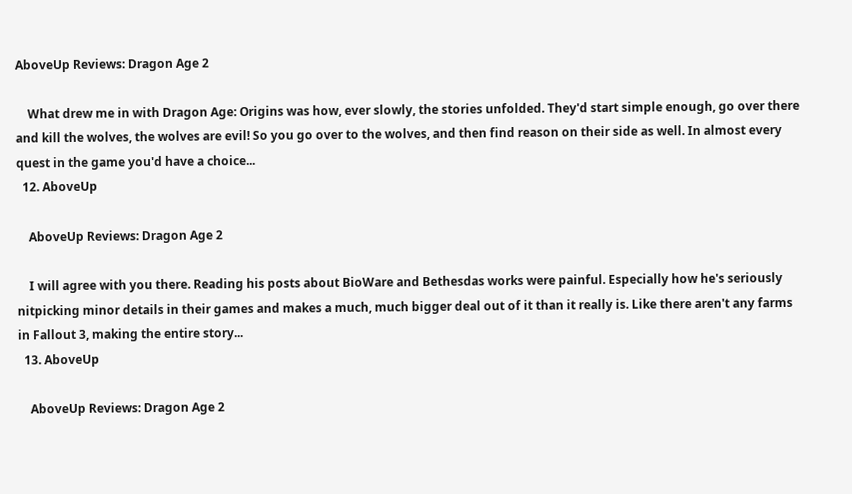AboveUp Reviews: Dragon Age 2

    What drew me in with Dragon Age: Origins was how, ever slowly, the stories unfolded. They'd start simple enough, go over there and kill the wolves, the wolves are evil! So you go over to the wolves, and then find reason on their side as well. In almost every quest in the game you'd have a choice...
  12. AboveUp

    AboveUp Reviews: Dragon Age 2

    I will agree with you there. Reading his posts about BioWare and Bethesdas works were painful. Especially how he's seriously nitpicking minor details in their games and makes a much, much bigger deal out of it than it really is. Like there aren't any farms in Fallout 3, making the entire story...
  13. AboveUp

    AboveUp Reviews: Dragon Age 2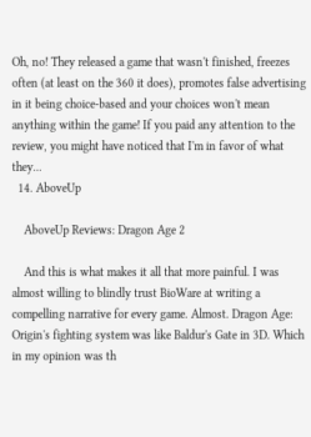Oh, no! They released a game that wasn't finished, freezes often (at least on the 360 it does), promotes false advertising in it being choice-based and your choices won't mean anything within the game! If you paid any attention to the review, you might have noticed that I'm in favor of what they...
  14. AboveUp

    AboveUp Reviews: Dragon Age 2

    And this is what makes it all that more painful. I was almost willing to blindly trust BioWare at writing a compelling narrative for every game. Almost. Dragon Age: Origin's fighting system was like Baldur's Gate in 3D. Which in my opinion was th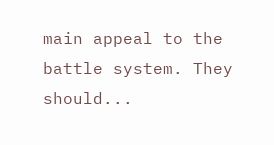main appeal to the battle system. They should...